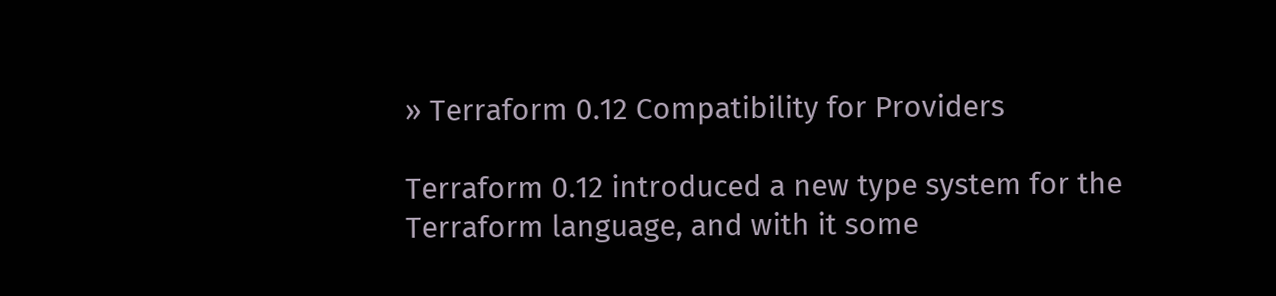» Terraform 0.12 Compatibility for Providers

Terraform 0.12 introduced a new type system for the Terraform language, and with it some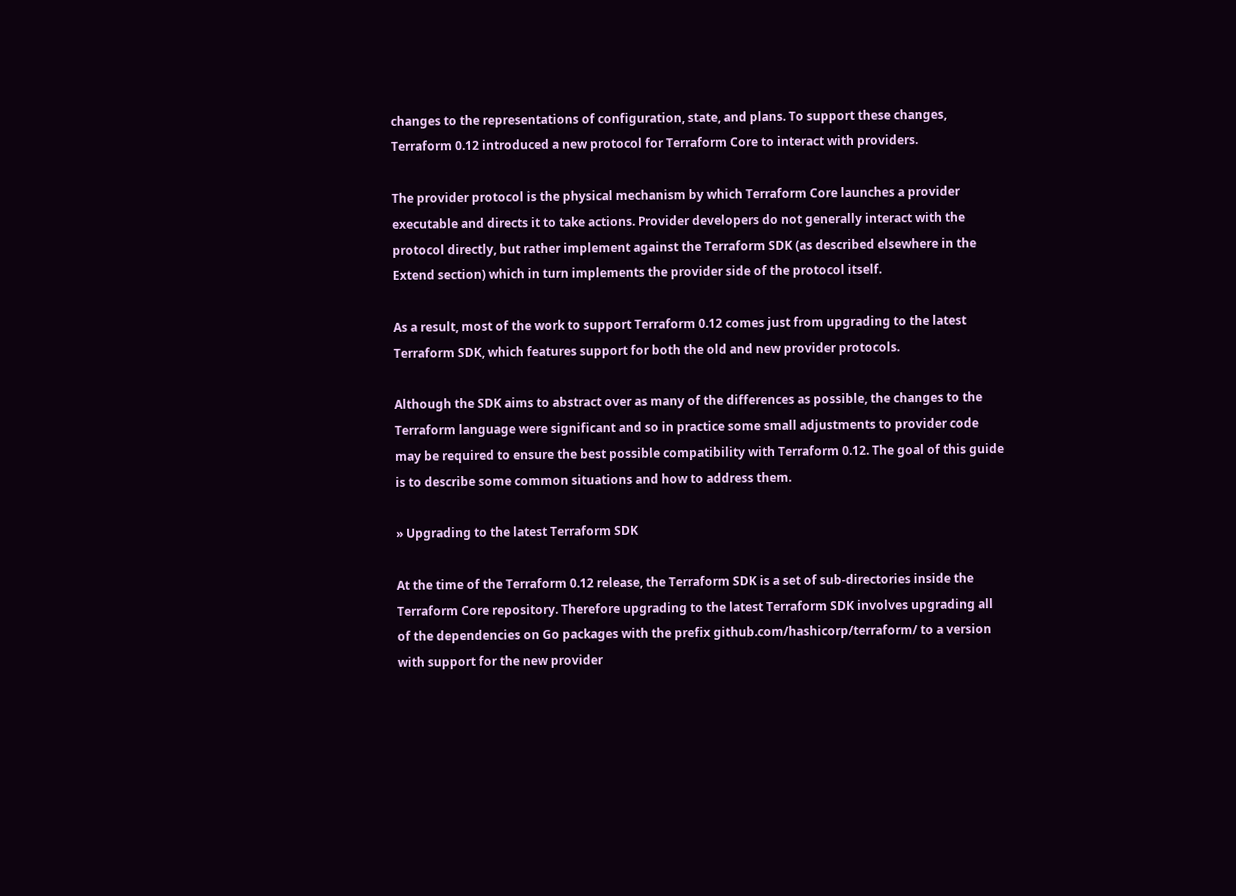changes to the representations of configuration, state, and plans. To support these changes, Terraform 0.12 introduced a new protocol for Terraform Core to interact with providers.

The provider protocol is the physical mechanism by which Terraform Core launches a provider executable and directs it to take actions. Provider developers do not generally interact with the protocol directly, but rather implement against the Terraform SDK (as described elsewhere in the Extend section) which in turn implements the provider side of the protocol itself.

As a result, most of the work to support Terraform 0.12 comes just from upgrading to the latest Terraform SDK, which features support for both the old and new provider protocols.

Although the SDK aims to abstract over as many of the differences as possible, the changes to the Terraform language were significant and so in practice some small adjustments to provider code may be required to ensure the best possible compatibility with Terraform 0.12. The goal of this guide is to describe some common situations and how to address them.

» Upgrading to the latest Terraform SDK

At the time of the Terraform 0.12 release, the Terraform SDK is a set of sub-directories inside the Terraform Core repository. Therefore upgrading to the latest Terraform SDK involves upgrading all of the dependencies on Go packages with the prefix github.com/hashicorp/terraform/ to a version with support for the new provider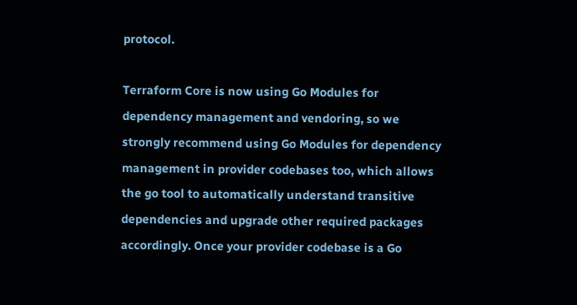protocol.

Terraform Core is now using Go Modules for dependency management and vendoring, so we strongly recommend using Go Modules for dependency management in provider codebases too, which allows the go tool to automatically understand transitive dependencies and upgrade other required packages accordingly. Once your provider codebase is a Go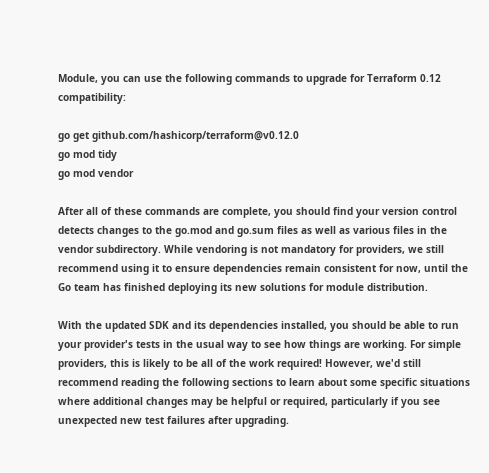Module, you can use the following commands to upgrade for Terraform 0.12 compatibility:

go get github.com/hashicorp/terraform@v0.12.0
go mod tidy
go mod vendor

After all of these commands are complete, you should find your version control detects changes to the go.mod and go.sum files as well as various files in the vendor subdirectory. While vendoring is not mandatory for providers, we still recommend using it to ensure dependencies remain consistent for now, until the Go team has finished deploying its new solutions for module distribution.

With the updated SDK and its dependencies installed, you should be able to run your provider's tests in the usual way to see how things are working. For simple providers, this is likely to be all of the work required! However, we'd still recommend reading the following sections to learn about some specific situations where additional changes may be helpful or required, particularly if you see unexpected new test failures after upgrading.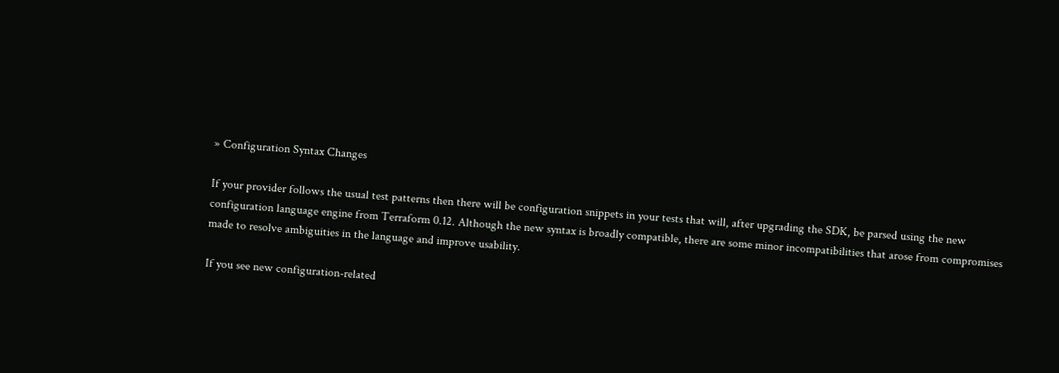» Configuration Syntax Changes

If your provider follows the usual test patterns then there will be configuration snippets in your tests that will, after upgrading the SDK, be parsed using the new configuration language engine from Terraform 0.12. Although the new syntax is broadly compatible, there are some minor incompatibilities that arose from compromises made to resolve ambiguities in the language and improve usability.

If you see new configuration-related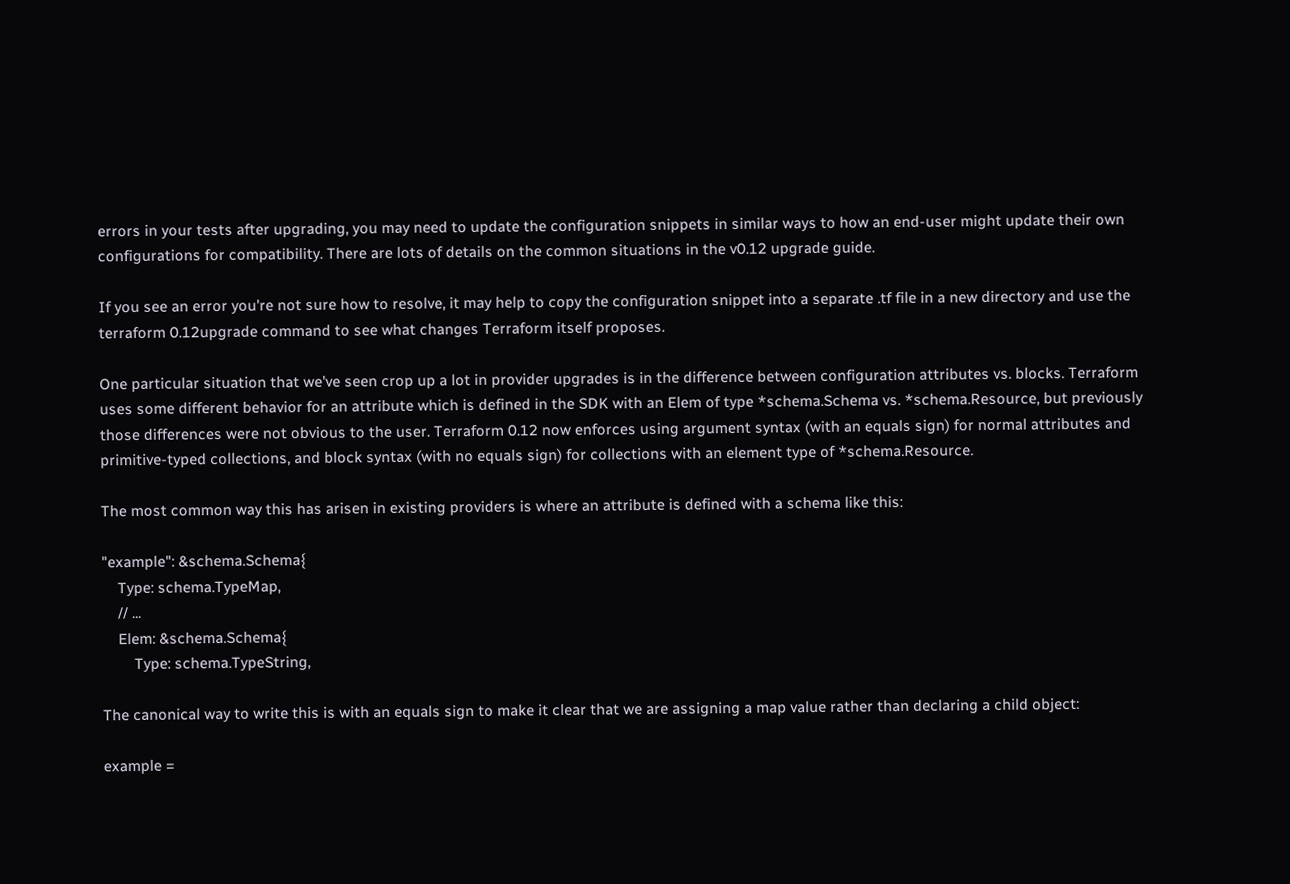errors in your tests after upgrading, you may need to update the configuration snippets in similar ways to how an end-user might update their own configurations for compatibility. There are lots of details on the common situations in the v0.12 upgrade guide.

If you see an error you're not sure how to resolve, it may help to copy the configuration snippet into a separate .tf file in a new directory and use the terraform 0.12upgrade command to see what changes Terraform itself proposes.

One particular situation that we've seen crop up a lot in provider upgrades is in the difference between configuration attributes vs. blocks. Terraform uses some different behavior for an attribute which is defined in the SDK with an Elem of type *schema.Schema vs. *schema.Resource, but previously those differences were not obvious to the user. Terraform 0.12 now enforces using argument syntax (with an equals sign) for normal attributes and primitive-typed collections, and block syntax (with no equals sign) for collections with an element type of *schema.Resource.

The most common way this has arisen in existing providers is where an attribute is defined with a schema like this:

"example": &schema.Schema{
    Type: schema.TypeMap,
    // ...
    Elem: &schema.Schema{
        Type: schema.TypeString,

The canonical way to write this is with an equals sign to make it clear that we are assigning a map value rather than declaring a child object:

example =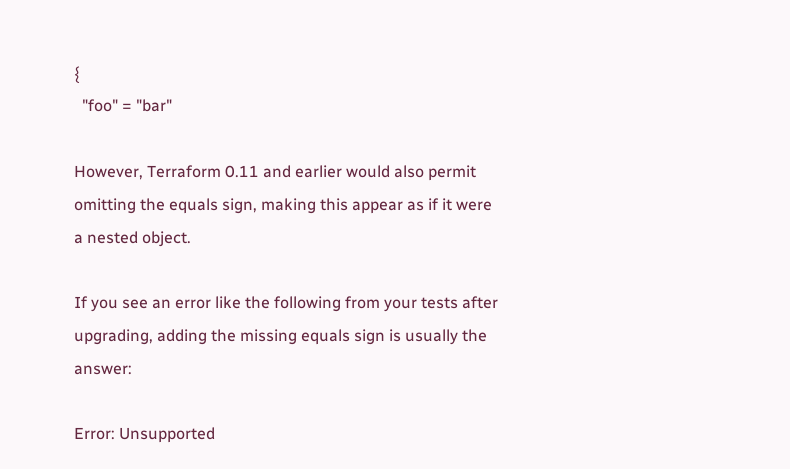{
  "foo" = "bar"

However, Terraform 0.11 and earlier would also permit omitting the equals sign, making this appear as if it were a nested object.

If you see an error like the following from your tests after upgrading, adding the missing equals sign is usually the answer:

Error: Unsupported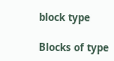block type

Blocks of type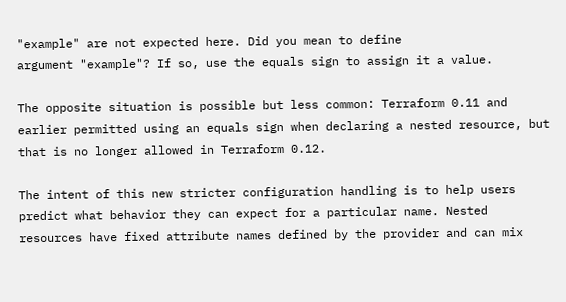"example" are not expected here. Did you mean to define
argument "example"? If so, use the equals sign to assign it a value.

The opposite situation is possible but less common: Terraform 0.11 and earlier permitted using an equals sign when declaring a nested resource, but that is no longer allowed in Terraform 0.12.

The intent of this new stricter configuration handling is to help users predict what behavior they can expect for a particular name. Nested resources have fixed attribute names defined by the provider and can mix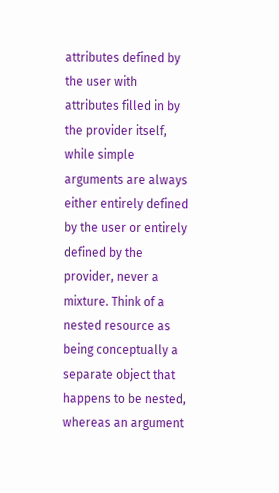attributes defined by the user with attributes filled in by the provider itself, while simple arguments are always either entirely defined by the user or entirely defined by the provider, never a mixture. Think of a nested resource as being conceptually a separate object that happens to be nested, whereas an argument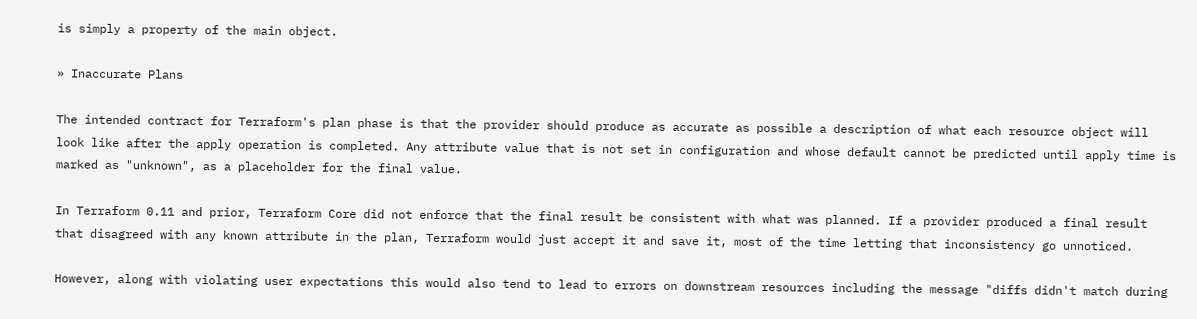is simply a property of the main object.

» Inaccurate Plans

The intended contract for Terraform's plan phase is that the provider should produce as accurate as possible a description of what each resource object will look like after the apply operation is completed. Any attribute value that is not set in configuration and whose default cannot be predicted until apply time is marked as "unknown", as a placeholder for the final value.

In Terraform 0.11 and prior, Terraform Core did not enforce that the final result be consistent with what was planned. If a provider produced a final result that disagreed with any known attribute in the plan, Terraform would just accept it and save it, most of the time letting that inconsistency go unnoticed.

However, along with violating user expectations this would also tend to lead to errors on downstream resources including the message "diffs didn't match during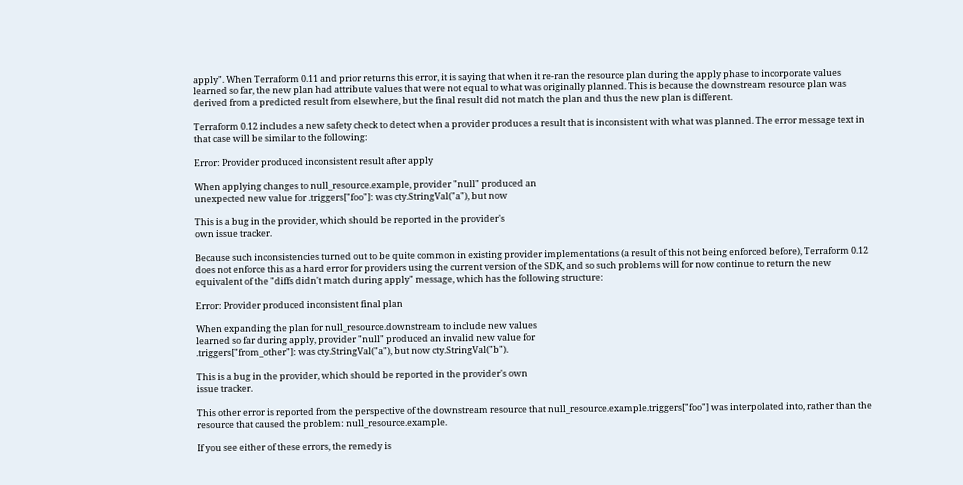apply". When Terraform 0.11 and prior returns this error, it is saying that when it re-ran the resource plan during the apply phase to incorporate values learned so far, the new plan had attribute values that were not equal to what was originally planned. This is because the downstream resource plan was derived from a predicted result from elsewhere, but the final result did not match the plan and thus the new plan is different.

Terraform 0.12 includes a new safety check to detect when a provider produces a result that is inconsistent with what was planned. The error message text in that case will be similar to the following:

Error: Provider produced inconsistent result after apply

When applying changes to null_resource.example, provider "null" produced an
unexpected new value for .triggers["foo"]: was cty.StringVal("a"), but now

This is a bug in the provider, which should be reported in the provider's
own issue tracker.

Because such inconsistencies turned out to be quite common in existing provider implementations (a result of this not being enforced before), Terraform 0.12 does not enforce this as a hard error for providers using the current version of the SDK, and so such problems will for now continue to return the new equivalent of the "diffs didn't match during apply" message, which has the following structure:

Error: Provider produced inconsistent final plan

When expanding the plan for null_resource.downstream to include new values
learned so far during apply, provider "null" produced an invalid new value for
.triggers["from_other"]: was cty.StringVal("a"), but now cty.StringVal("b").

This is a bug in the provider, which should be reported in the provider's own
issue tracker.

This other error is reported from the perspective of the downstream resource that null_resource.example.triggers["foo"] was interpolated into, rather than the resource that caused the problem: null_resource.example.

If you see either of these errors, the remedy is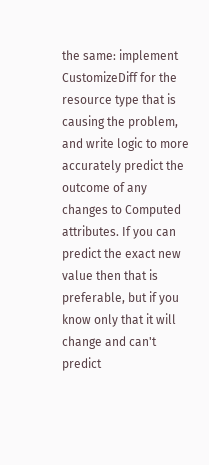the same: implement CustomizeDiff for the resource type that is causing the problem, and write logic to more accurately predict the outcome of any changes to Computed attributes. If you can predict the exact new value then that is preferable, but if you know only that it will change and can't predict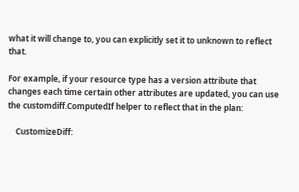what it will change to, you can explicitly set it to unknown to reflect that.

For example, if your resource type has a version attribute that changes each time certain other attributes are updated, you can use the customdiff.ComputedIf helper to reflect that in the plan:

    CustomizeDiff: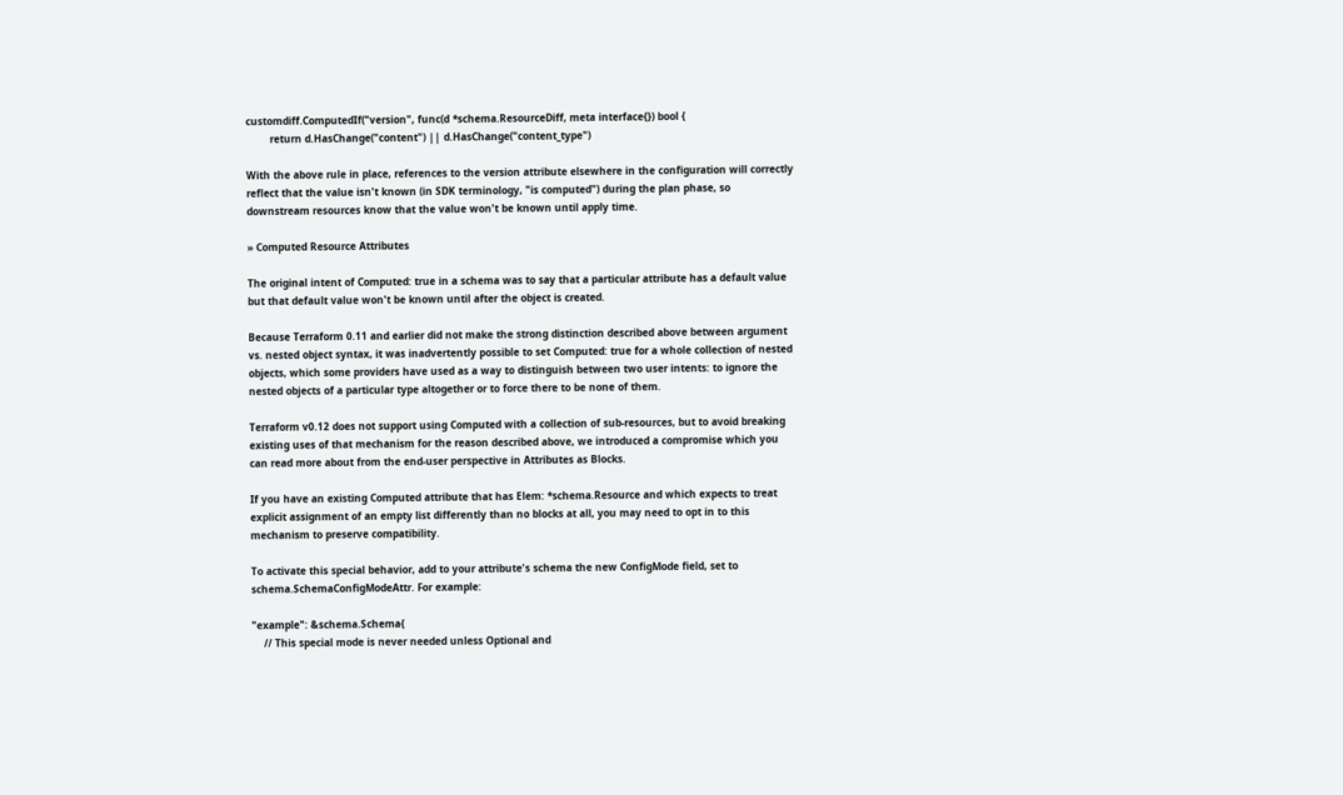customdiff.ComputedIf("version", func(d *schema.ResourceDiff, meta interface{}) bool {
        return d.HasChange("content") || d.HasChange("content_type")

With the above rule in place, references to the version attribute elsewhere in the configuration will correctly reflect that the value isn't known (in SDK terminology, "is computed") during the plan phase, so downstream resources know that the value won't be known until apply time.

» Computed Resource Attributes

The original intent of Computed: true in a schema was to say that a particular attribute has a default value but that default value won't be known until after the object is created.

Because Terraform 0.11 and earlier did not make the strong distinction described above between argument vs. nested object syntax, it was inadvertently possible to set Computed: true for a whole collection of nested objects, which some providers have used as a way to distinguish between two user intents: to ignore the nested objects of a particular type altogether or to force there to be none of them.

Terraform v0.12 does not support using Computed with a collection of sub-resources, but to avoid breaking existing uses of that mechanism for the reason described above, we introduced a compromise which you can read more about from the end-user perspective in Attributes as Blocks.

If you have an existing Computed attribute that has Elem: *schema.Resource and which expects to treat explicit assignment of an empty list differently than no blocks at all, you may need to opt in to this mechanism to preserve compatibility.

To activate this special behavior, add to your attribute's schema the new ConfigMode field, set to schema.SchemaConfigModeAttr. For example:

"example": &schema.Schema{
    // This special mode is never needed unless Optional and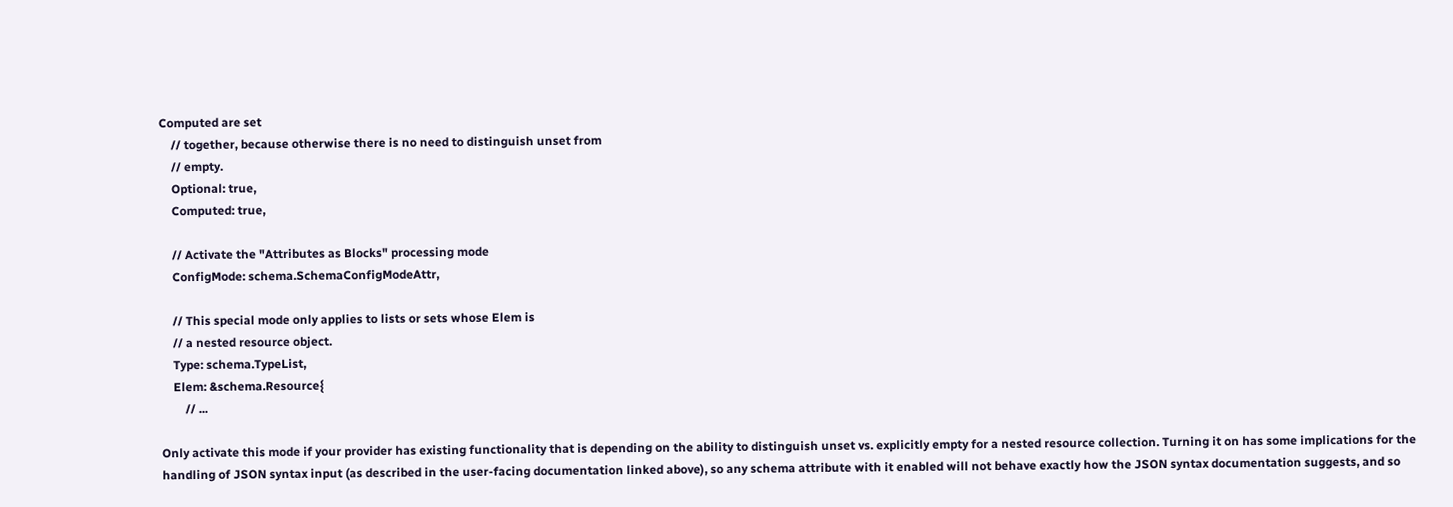Computed are set
    // together, because otherwise there is no need to distinguish unset from
    // empty.
    Optional: true,
    Computed: true,

    // Activate the "Attributes as Blocks" processing mode
    ConfigMode: schema.SchemaConfigModeAttr,

    // This special mode only applies to lists or sets whose Elem is
    // a nested resource object.
    Type: schema.TypeList,
    Elem: &schema.Resource{
        // ...

Only activate this mode if your provider has existing functionality that is depending on the ability to distinguish unset vs. explicitly empty for a nested resource collection. Turning it on has some implications for the handling of JSON syntax input (as described in the user-facing documentation linked above), so any schema attribute with it enabled will not behave exactly how the JSON syntax documentation suggests, and so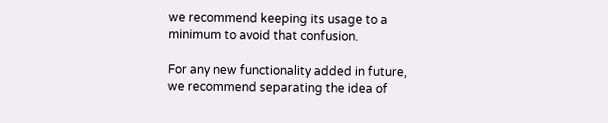we recommend keeping its usage to a minimum to avoid that confusion.

For any new functionality added in future, we recommend separating the idea of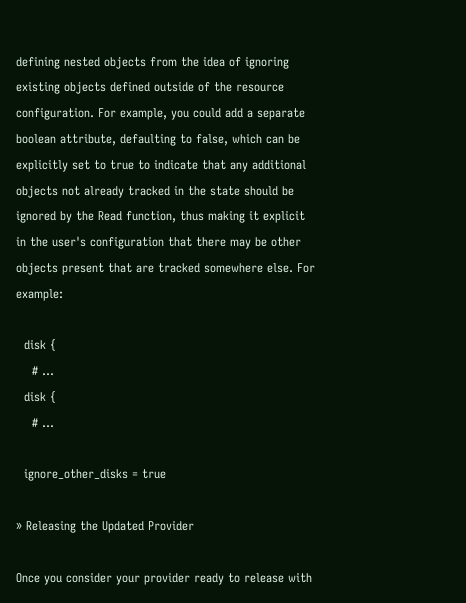defining nested objects from the idea of ignoring existing objects defined outside of the resource configuration. For example, you could add a separate boolean attribute, defaulting to false, which can be explicitly set to true to indicate that any additional objects not already tracked in the state should be ignored by the Read function, thus making it explicit in the user's configuration that there may be other objects present that are tracked somewhere else. For example:

  disk {
    # ...
  disk {
    # ...

  ignore_other_disks = true

» Releasing the Updated Provider

Once you consider your provider ready to release with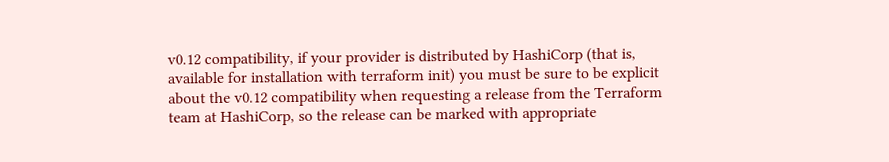v0.12 compatibility, if your provider is distributed by HashiCorp (that is, available for installation with terraform init) you must be sure to be explicit about the v0.12 compatibility when requesting a release from the Terraform team at HashiCorp, so the release can be marked with appropriate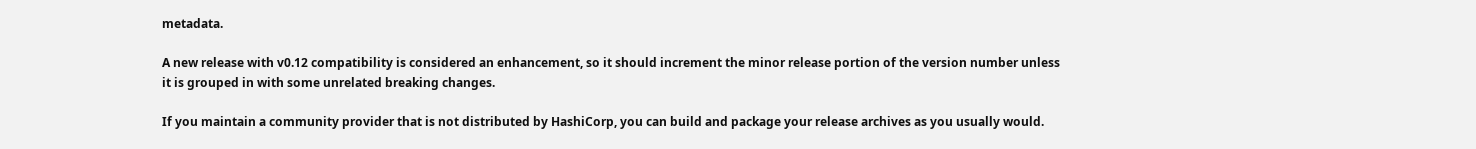metadata.

A new release with v0.12 compatibility is considered an enhancement, so it should increment the minor release portion of the version number unless it is grouped in with some unrelated breaking changes.

If you maintain a community provider that is not distributed by HashiCorp, you can build and package your release archives as you usually would.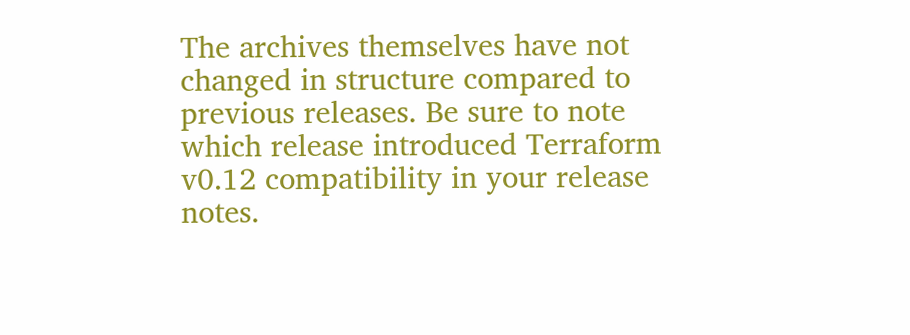The archives themselves have not changed in structure compared to previous releases. Be sure to note which release introduced Terraform v0.12 compatibility in your release notes.